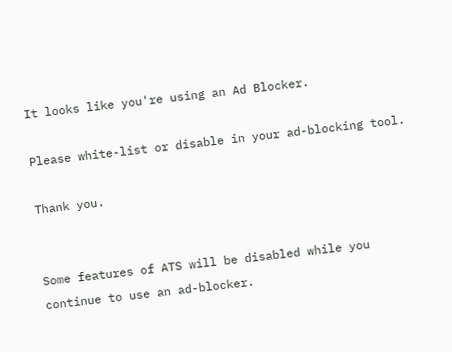It looks like you're using an Ad Blocker.

Please white-list or disable in your ad-blocking tool.

Thank you.


Some features of ATS will be disabled while you continue to use an ad-blocker.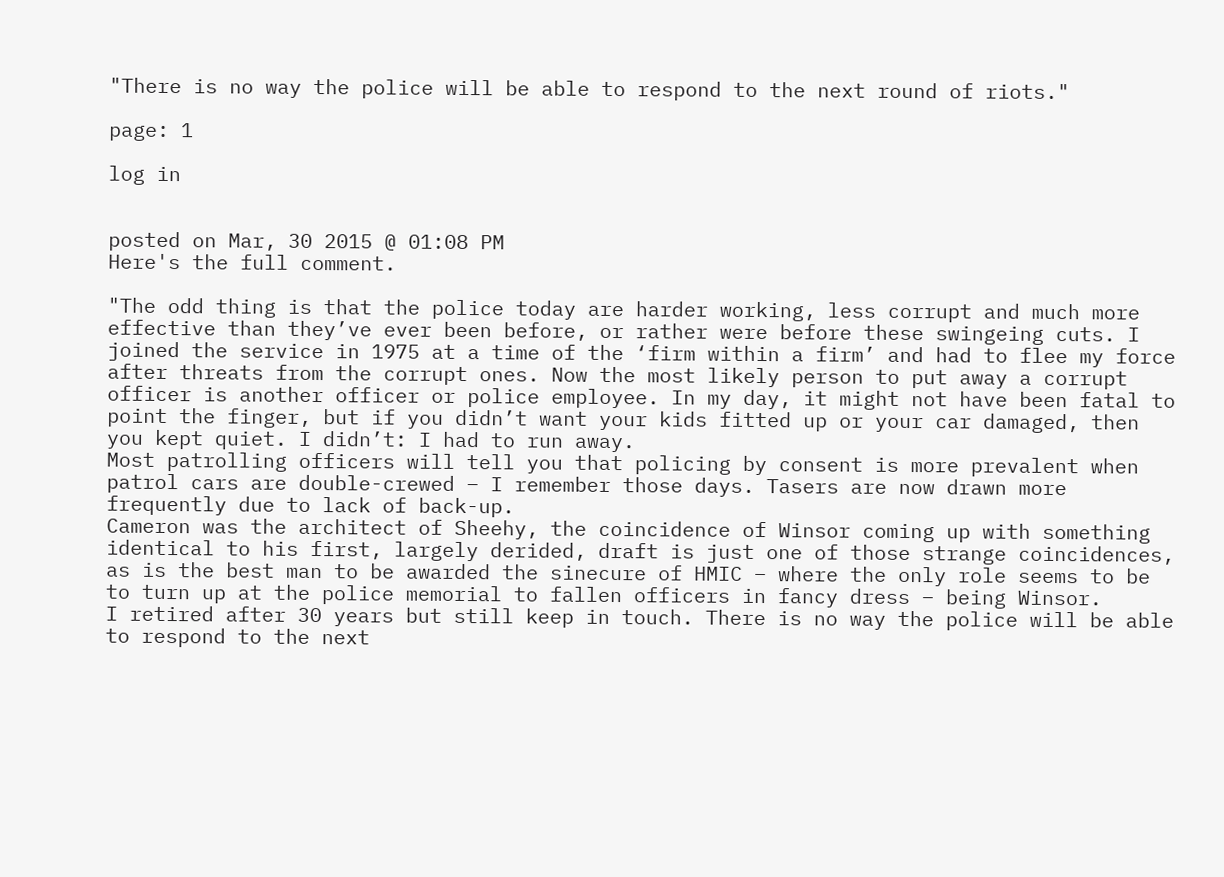"There is no way the police will be able to respond to the next round of riots."

page: 1

log in


posted on Mar, 30 2015 @ 01:08 PM
Here's the full comment.

"The odd thing is that the police today are harder working, less corrupt and much more effective than they’ve ever been before, or rather were before these swingeing cuts. I joined the service in 1975 at a time of the ‘firm within a firm’ and had to flee my force after threats from the corrupt ones. Now the most likely person to put away a corrupt officer is another officer or police employee. In my day, it might not have been fatal to point the finger, but if you didn’t want your kids fitted up or your car damaged, then you kept quiet. I didn’t: I had to run away.
Most patrolling officers will tell you that policing by consent is more prevalent when patrol cars are double-crewed – I remember those days. Tasers are now drawn more frequently due to lack of back-up.
Cameron was the architect of Sheehy, the coincidence of Winsor coming up with something identical to his first, largely derided, draft is just one of those strange coincidences, as is the best man to be awarded the sinecure of HMIC – where the only role seems to be to turn up at the police memorial to fallen officers in fancy dress – being Winsor.
I retired after 30 years but still keep in touch. There is no way the police will be able to respond to the next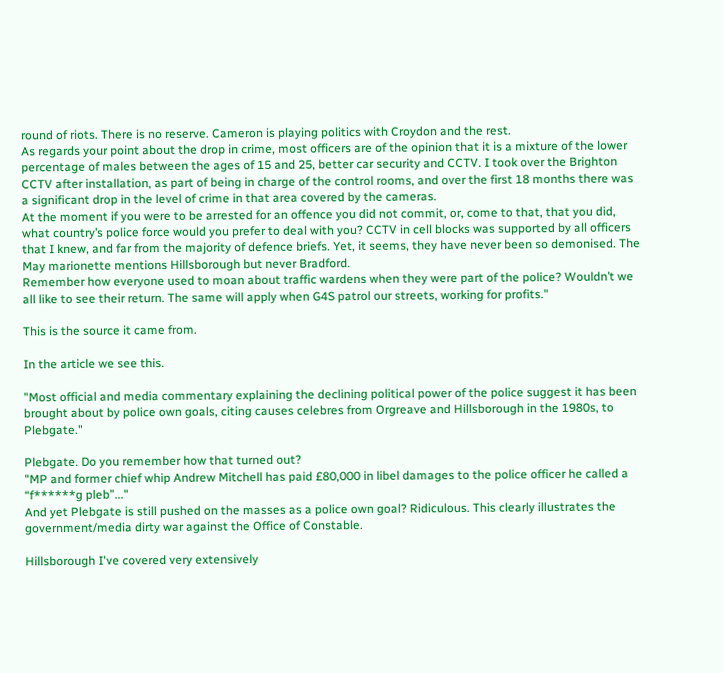round of riots. There is no reserve. Cameron is playing politics with Croydon and the rest.
As regards your point about the drop in crime, most officers are of the opinion that it is a mixture of the lower percentage of males between the ages of 15 and 25, better car security and CCTV. I took over the Brighton CCTV after installation, as part of being in charge of the control rooms, and over the first 18 months there was a significant drop in the level of crime in that area covered by the cameras.
At the moment if you were to be arrested for an offence you did not commit, or, come to that, that you did, what country’s police force would you prefer to deal with you? CCTV in cell blocks was supported by all officers that I knew, and far from the majority of defence briefs. Yet, it seems, they have never been so demonised. The May marionette mentions Hillsborough but never Bradford.
Remember how everyone used to moan about traffic wardens when they were part of the police? Wouldn’t we all like to see their return. The same will apply when G4S patrol our streets, working for profits."

This is the source it came from.

In the article we see this.

"Most official and media commentary explaining the declining political power of the police suggest it has been brought about by police own goals, citing causes celebres from Orgreave and Hillsborough in the 1980s, to Plebgate."

Plebgate. Do you remember how that turned out?
"MP and former chief whip Andrew Mitchell has paid £80,000 in libel damages to the police officer he called a “f******g pleb”..."
And yet Plebgate is still pushed on the masses as a police own goal? Ridiculous. This clearly illustrates the government/media dirty war against the Office of Constable.

Hillsborough I've covered very extensively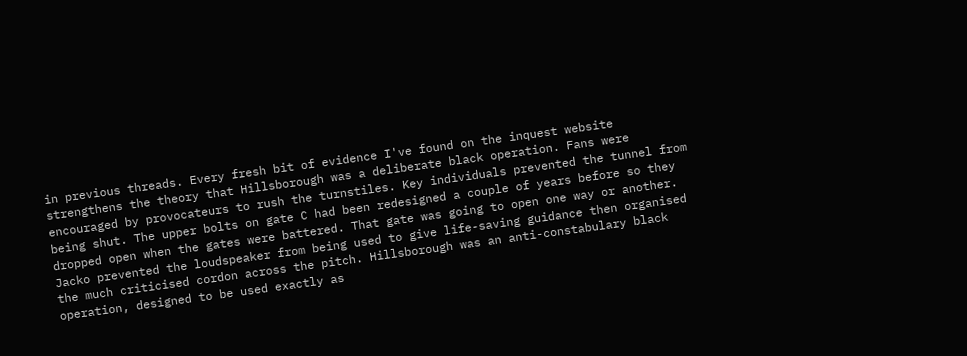in previous threads. Every fresh bit of evidence I've found on the inquest website strengthens the theory that Hillsborough was a deliberate black operation. Fans were encouraged by provocateurs to rush the turnstiles. Key individuals prevented the tunnel from being shut. The upper bolts on gate C had been redesigned a couple of years before so they dropped open when the gates were battered. That gate was going to open one way or another. Jacko prevented the loudspeaker from being used to give life-saving guidance then organised the much criticised cordon across the pitch. Hillsborough was an anti-constabulary black operation, designed to be used exactly as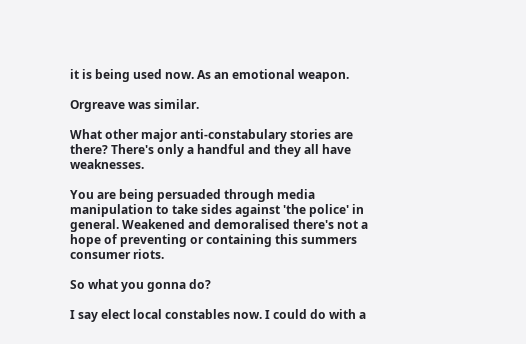it is being used now. As an emotional weapon.

Orgreave was similar.

What other major anti-constabulary stories are there? There's only a handful and they all have weaknesses.

You are being persuaded through media manipulation to take sides against 'the police' in general. Weakened and demoralised there's not a hope of preventing or containing this summers consumer riots.

So what you gonna do?

I say elect local constables now. I could do with a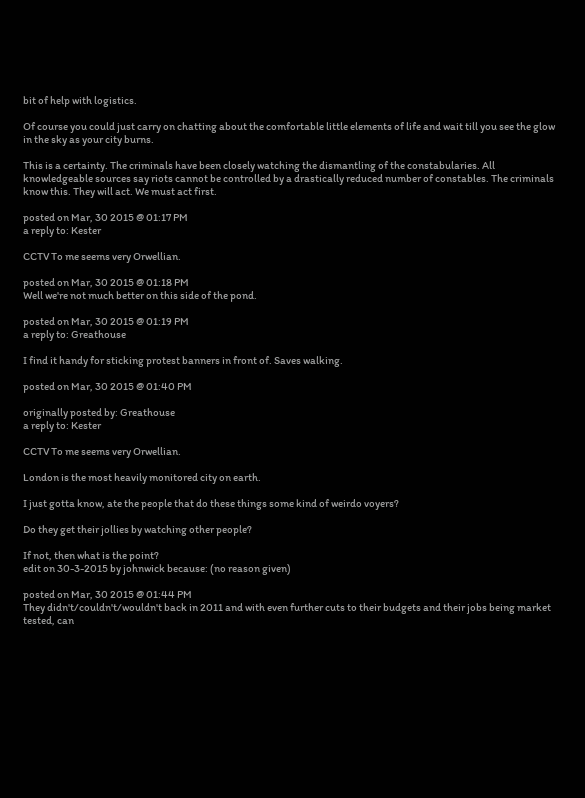bit of help with logistics.

Of course you could just carry on chatting about the comfortable little elements of life and wait till you see the glow in the sky as your city burns.

This is a certainty. The criminals have been closely watching the dismantling of the constabularies. All knowledgeable sources say riots cannot be controlled by a drastically reduced number of constables. The criminals know this. They will act. We must act first.

posted on Mar, 30 2015 @ 01:17 PM
a reply to: Kester

CCTV To me seems very Orwellian.

posted on Mar, 30 2015 @ 01:18 PM
Well we're not much better on this side of the pond.

posted on Mar, 30 2015 @ 01:19 PM
a reply to: Greathouse

I find it handy for sticking protest banners in front of. Saves walking.

posted on Mar, 30 2015 @ 01:40 PM

originally posted by: Greathouse
a reply to: Kester

CCTV To me seems very Orwellian.

London is the most heavily monitored city on earth.

I just gotta know, ate the people that do these things some kind of weirdo voyers?

Do they get their jollies by watching other people?

If not, then what is the point?
edit on 30-3-2015 by johnwick because: (no reason given)

posted on Mar, 30 2015 @ 01:44 PM
They didn't/couldn't/wouldn't back in 2011 and with even further cuts to their budgets and their jobs being market tested, can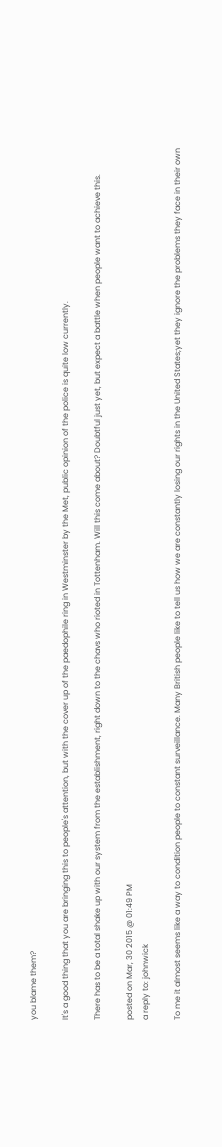you blame them?

It's a good thing that you are bringing this to people's attention, but with the cover up of the paedophile ring in Westminster by the Met, public opinion of the police is quite low currently.

There has to be a total shake up with our system from the establishment, right down to the chavs who rioted in Tottenham. Will this come about? Doubtful just yet, but expect a battle when people want to achieve this.

posted on Mar, 30 2015 @ 01:49 PM
a reply to: johnwick

To me it almost seems like a way to condition people to constant surveillance. Many British people like to tell us how we are constantly losing our rights in the United States;yet they ignore the problems they face in their own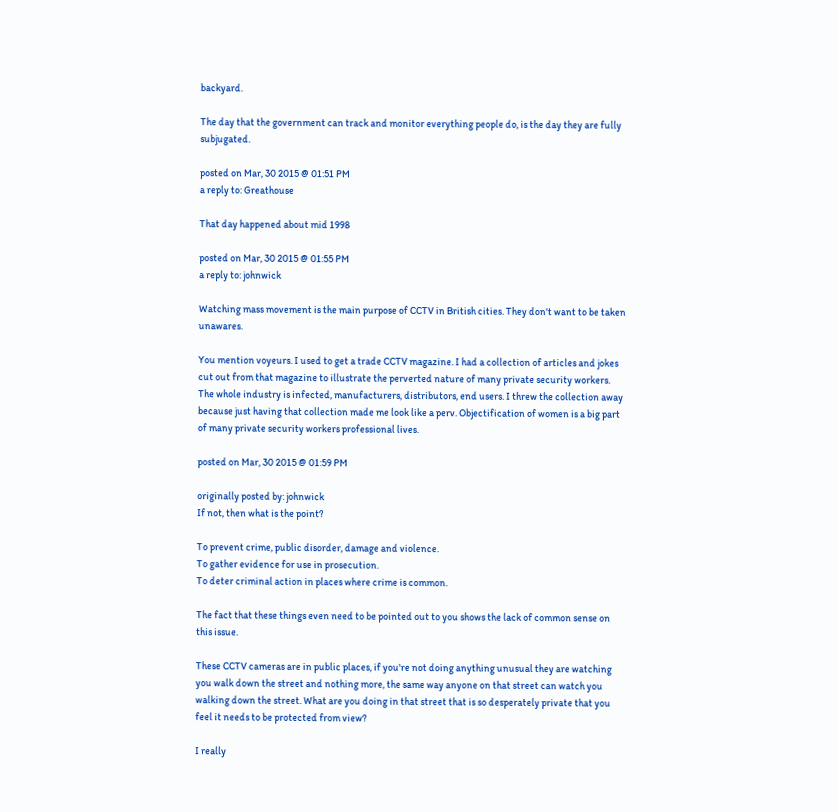backyard.

The day that the government can track and monitor everything people do, is the day they are fully subjugated.

posted on Mar, 30 2015 @ 01:51 PM
a reply to: Greathouse

That day happened about mid 1998

posted on Mar, 30 2015 @ 01:55 PM
a reply to: johnwick

Watching mass movement is the main purpose of CCTV in British cities. They don't want to be taken unawares.

You mention voyeurs. I used to get a trade CCTV magazine. I had a collection of articles and jokes cut out from that magazine to illustrate the perverted nature of many private security workers. The whole industry is infected, manufacturers, distributors, end users. I threw the collection away because just having that collection made me look like a perv. Objectification of women is a big part of many private security workers professional lives.

posted on Mar, 30 2015 @ 01:59 PM

originally posted by: johnwick
If not, then what is the point?

To prevent crime, public disorder, damage and violence.
To gather evidence for use in prosecution.
To deter criminal action in places where crime is common.

The fact that these things even need to be pointed out to you shows the lack of common sense on this issue.

These CCTV cameras are in public places, if you're not doing anything unusual they are watching you walk down the street and nothing more, the same way anyone on that street can watch you walking down the street. What are you doing in that street that is so desperately private that you feel it needs to be protected from view?

I really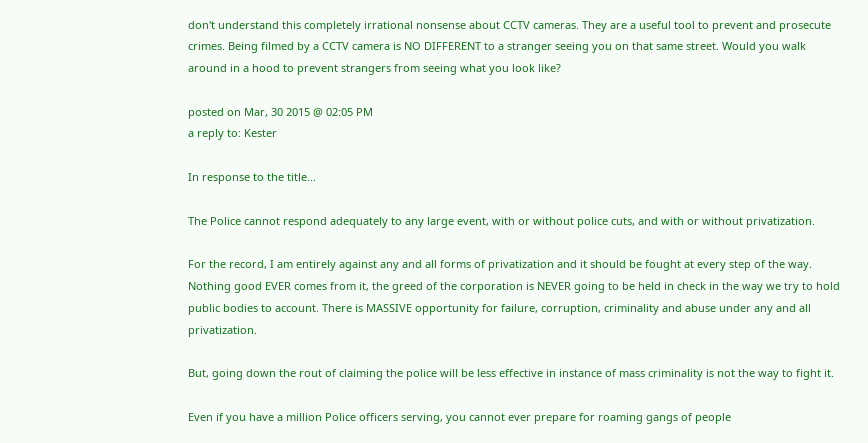don't understand this completely irrational nonsense about CCTV cameras. They are a useful tool to prevent and prosecute crimes. Being filmed by a CCTV camera is NO DIFFERENT to a stranger seeing you on that same street. Would you walk around in a hood to prevent strangers from seeing what you look like?

posted on Mar, 30 2015 @ 02:05 PM
a reply to: Kester

In response to the title...

The Police cannot respond adequately to any large event, with or without police cuts, and with or without privatization.

For the record, I am entirely against any and all forms of privatization and it should be fought at every step of the way. Nothing good EVER comes from it, the greed of the corporation is NEVER going to be held in check in the way we try to hold public bodies to account. There is MASSIVE opportunity for failure, corruption, criminality and abuse under any and all privatization.

But, going down the rout of claiming the police will be less effective in instance of mass criminality is not the way to fight it.

Even if you have a million Police officers serving, you cannot ever prepare for roaming gangs of people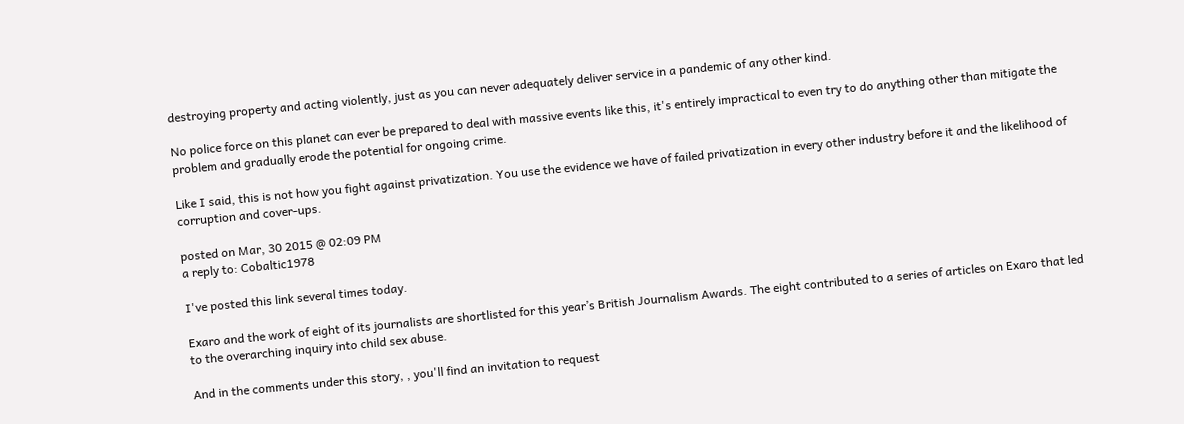destroying property and acting violently, just as you can never adequately deliver service in a pandemic of any other kind.

No police force on this planet can ever be prepared to deal with massive events like this, it's entirely impractical to even try to do anything other than mitigate the problem and gradually erode the potential for ongoing crime.

Like I said, this is not how you fight against privatization. You use the evidence we have of failed privatization in every other industry before it and the likelihood of corruption and cover-ups.

posted on Mar, 30 2015 @ 02:09 PM
a reply to: Cobaltic1978

I've posted this link several times today.

Exaro and the work of eight of its journalists are shortlisted for this year’s British Journalism Awards. The eight contributed to a series of articles on Exaro that led to the overarching inquiry into child sex abuse.

And in the comments under this story, , you'll find an invitation to request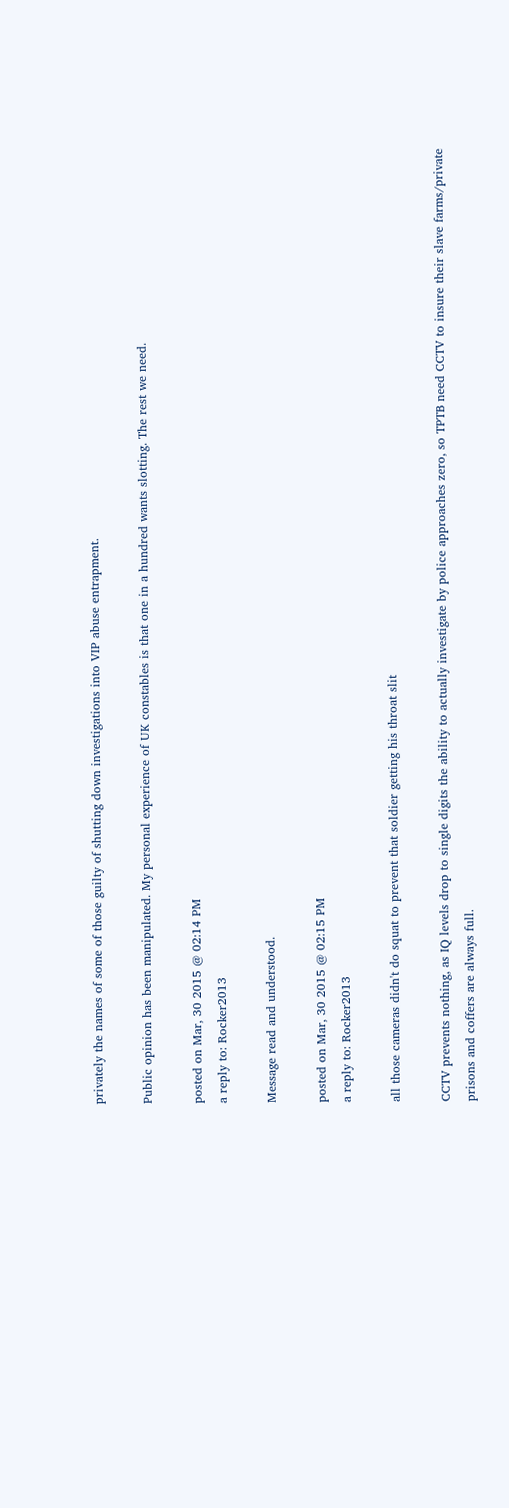privately the names of some of those guilty of shutting down investigations into VIP abuse entrapment.

Public opinion has been manipulated. My personal experience of UK constables is that one in a hundred wants slotting. The rest we need.

posted on Mar, 30 2015 @ 02:14 PM
a reply to: Rocker2013

Message read and understood.

posted on Mar, 30 2015 @ 02:15 PM
a reply to: Rocker2013

all those cameras didn't do squat to prevent that soldier getting his throat slit

CCTV prevents nothing, as IQ levels drop to single digits the ability to actually investigate by police approaches zero, so TPTB need CCTV to insure their slave farms/private prisons and coffers are always full.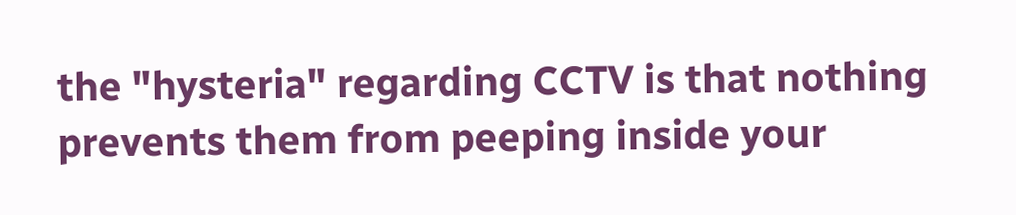the "hysteria" regarding CCTV is that nothing prevents them from peeping inside your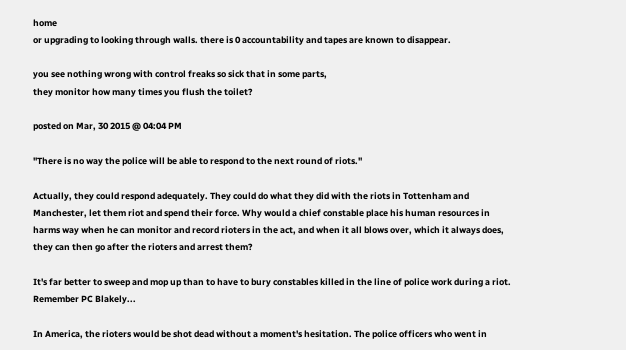home
or upgrading to looking through walls. there is 0 accountability and tapes are known to disappear.

you see nothing wrong with control freaks so sick that in some parts,
they monitor how many times you flush the toilet?

posted on Mar, 30 2015 @ 04:04 PM

"There is no way the police will be able to respond to the next round of riots."

Actually, they could respond adequately. They could do what they did with the riots in Tottenham and Manchester, let them riot and spend their force. Why would a chief constable place his human resources in harms way when he can monitor and record rioters in the act, and when it all blows over, which it always does, they can then go after the rioters and arrest them?

It's far better to sweep and mop up than to have to bury constables killed in the line of police work during a riot. Remember PC Blakely...

In America, the rioters would be shot dead without a moment's hesitation. The police officers who went in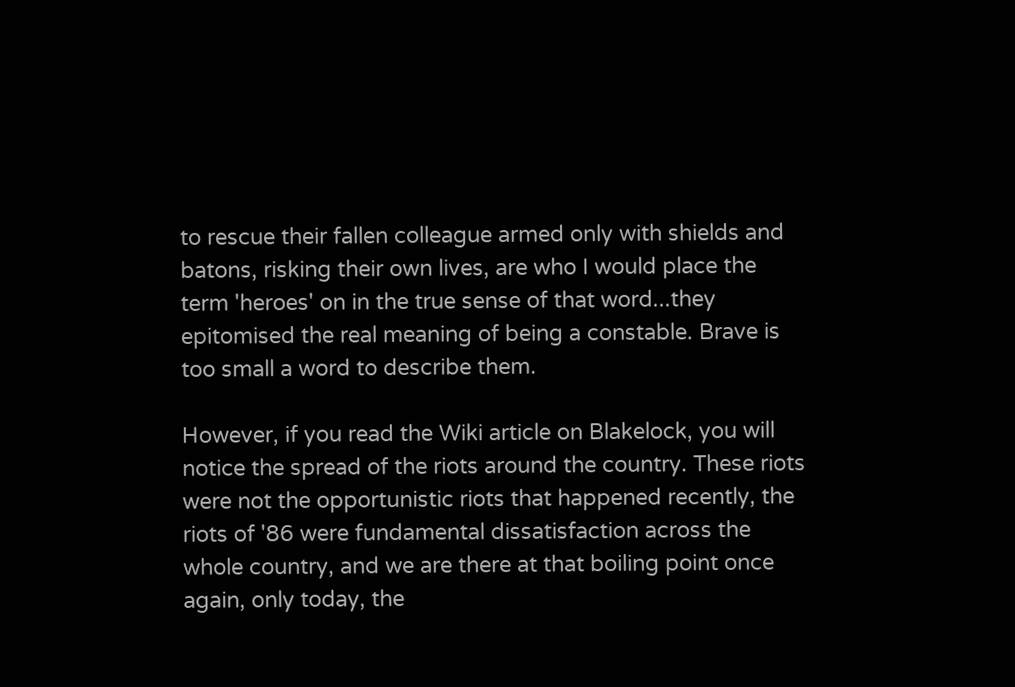to rescue their fallen colleague armed only with shields and batons, risking their own lives, are who I would place the term 'heroes' on in the true sense of that word...they epitomised the real meaning of being a constable. Brave is too small a word to describe them.

However, if you read the Wiki article on Blakelock, you will notice the spread of the riots around the country. These riots were not the opportunistic riots that happened recently, the riots of '86 were fundamental dissatisfaction across the whole country, and we are there at that boiling point once again, only today, the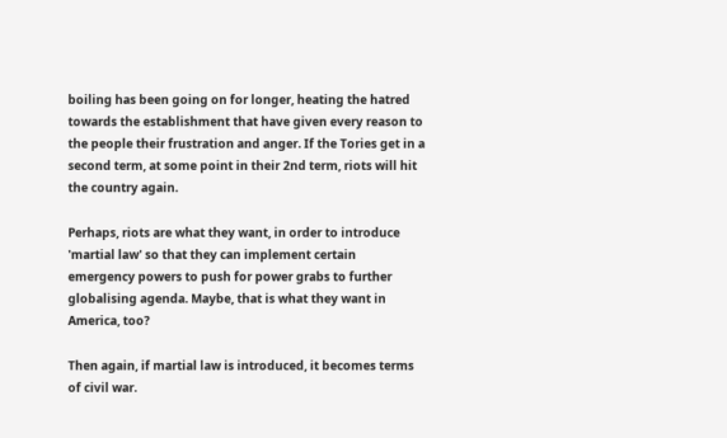boiling has been going on for longer, heating the hatred towards the establishment that have given every reason to the people their frustration and anger. If the Tories get in a second term, at some point in their 2nd term, riots will hit the country again.

Perhaps, riots are what they want, in order to introduce 'martial law' so that they can implement certain emergency powers to push for power grabs to further globalising agenda. Maybe, that is what they want in America, too?

Then again, if martial law is introduced, it becomes terms of civil war.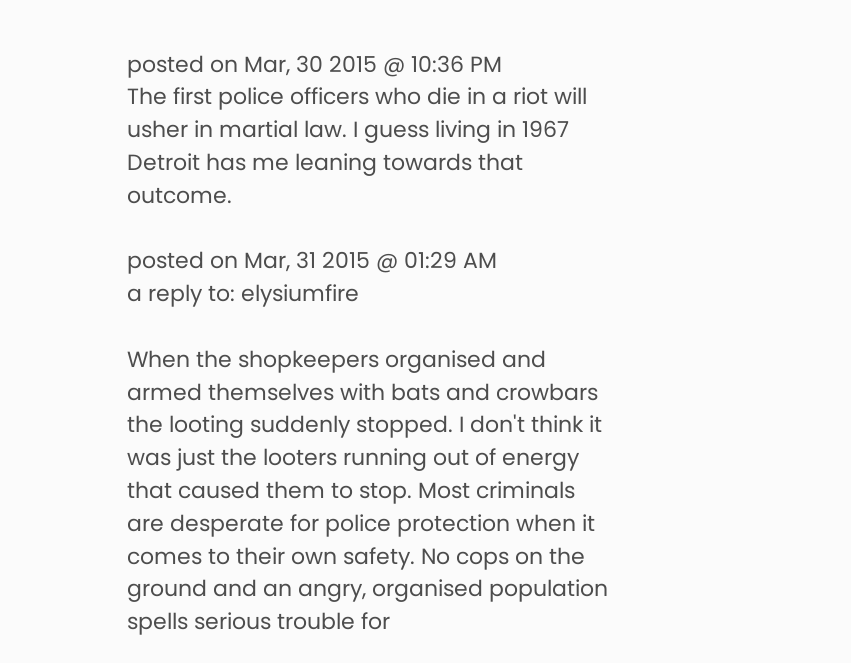posted on Mar, 30 2015 @ 10:36 PM
The first police officers who die in a riot will usher in martial law. I guess living in 1967 Detroit has me leaning towards that outcome.

posted on Mar, 31 2015 @ 01:29 AM
a reply to: elysiumfire

When the shopkeepers organised and armed themselves with bats and crowbars the looting suddenly stopped. I don't think it was just the looters running out of energy that caused them to stop. Most criminals are desperate for police protection when it comes to their own safety. No cops on the ground and an angry, organised population spells serious trouble for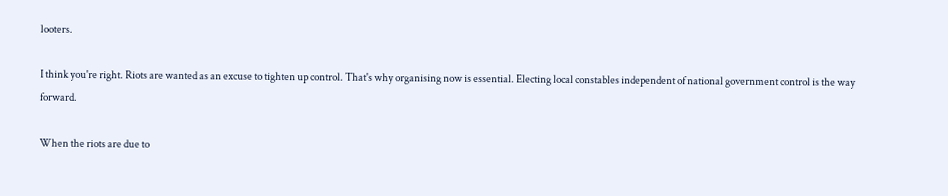looters.

I think you're right. Riots are wanted as an excuse to tighten up control. That's why organising now is essential. Electing local constables independent of national government control is the way forward.

When the riots are due to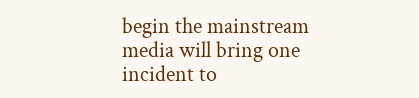begin the mainstream media will bring one incident to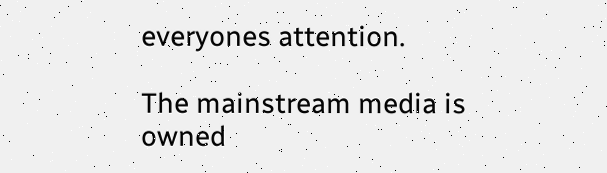everyones attention.

The mainstream media is owned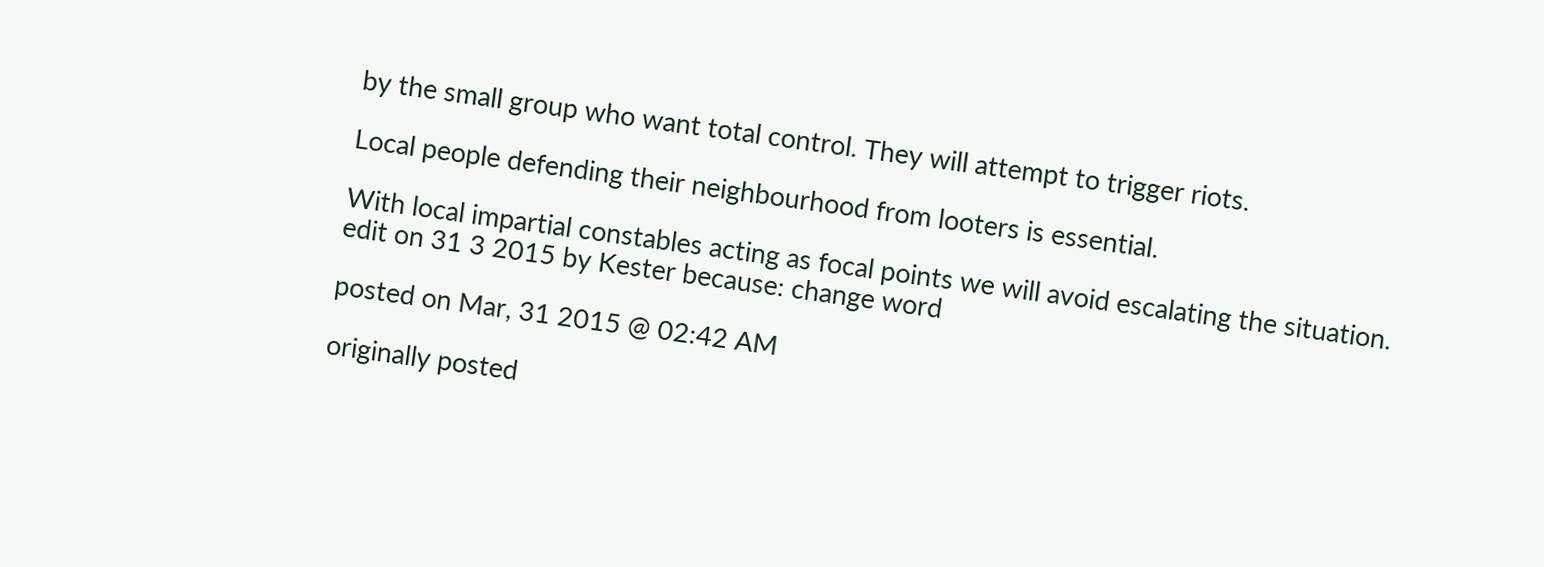by the small group who want total control. They will attempt to trigger riots.

Local people defending their neighbourhood from looters is essential.

With local impartial constables acting as focal points we will avoid escalating the situation.
edit on 31 3 2015 by Kester because: change word

posted on Mar, 31 2015 @ 02:42 AM

originally posted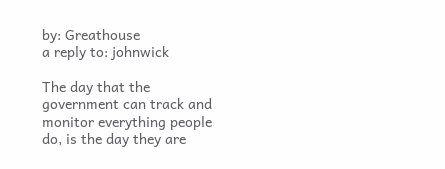by: Greathouse
a reply to: johnwick

The day that the government can track and monitor everything people do, is the day they are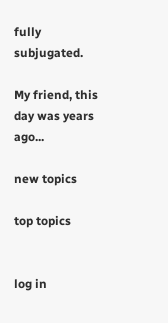fully subjugated.

My friend, this day was years ago...

new topics

top topics


log in